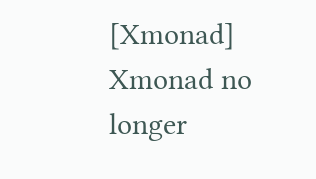[Xmonad] Xmonad no longer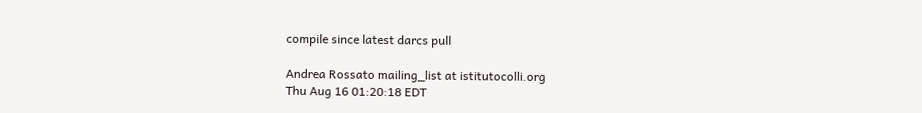compile since latest darcs pull

Andrea Rossato mailing_list at istitutocolli.org
Thu Aug 16 01:20:18 EDT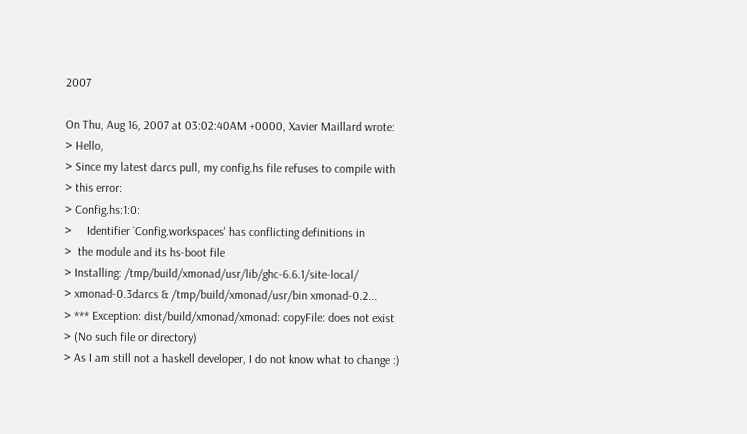2007

On Thu, Aug 16, 2007 at 03:02:40AM +0000, Xavier Maillard wrote:
> Hello,
> Since my latest darcs pull, my config.hs file refuses to compile with
> this error:
> Config.hs:1:0:
>     Identifier `Config.workspaces' has conflicting definitions in
>  the module and its hs-boot file
> Installing: /tmp/build/xmonad/usr/lib/ghc-6.6.1/site-local/
> xmonad-0.3darcs & /tmp/build/xmonad/usr/bin xmonad-0.2...
> *** Exception: dist/build/xmonad/xmonad: copyFile: does not exist
> (No such file or directory)
> As I am still not a haskell developer, I do not know what to change :)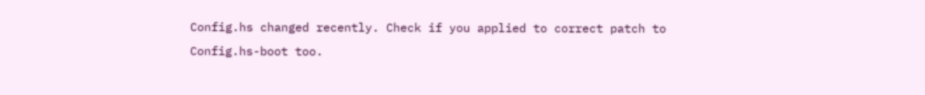Config.hs changed recently. Check if you applied to correct patch to
Config.hs-boot too.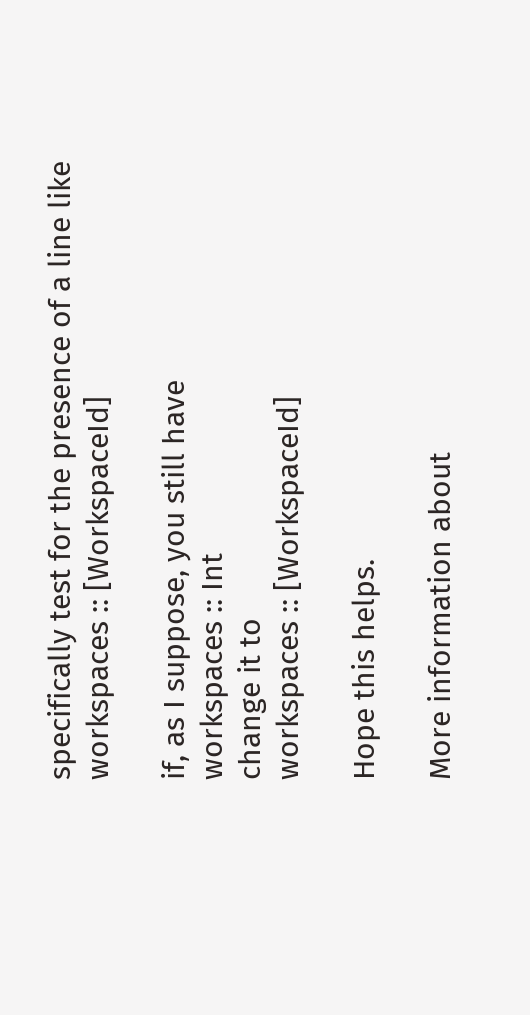specifically test for the presence of a line like
workspaces :: [WorkspaceId]

if, as I suppose, you still have
workspaces :: Int
change it to
workspaces :: [WorkspaceId]

Hope this helps.

More information about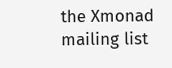the Xmonad mailing list